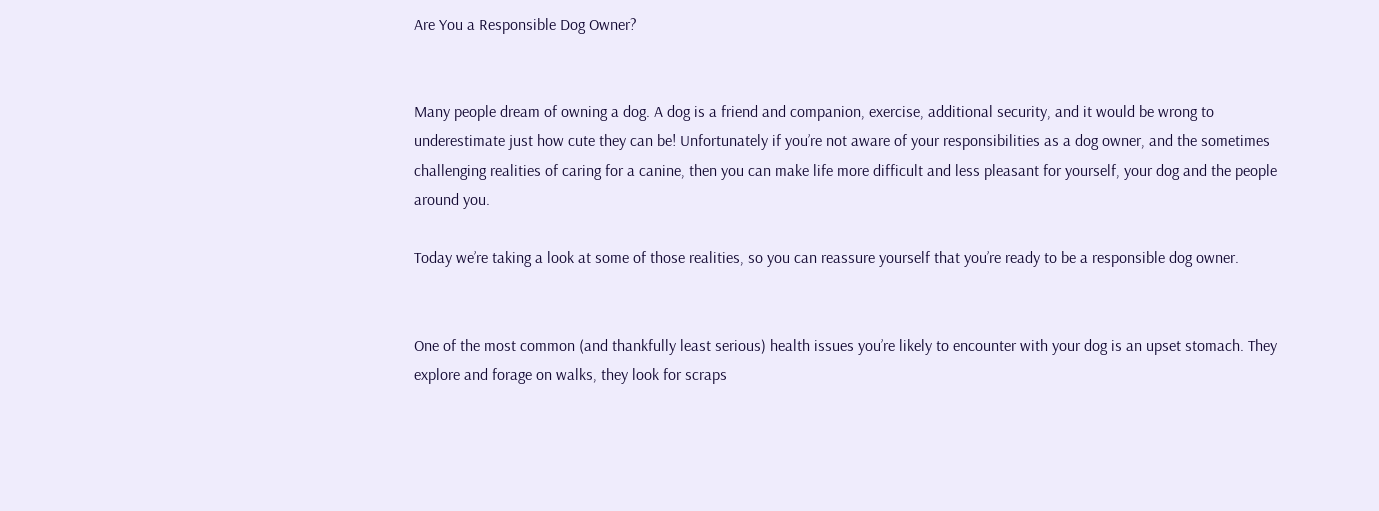Are You a Responsible Dog Owner?


Many people dream of owning a dog. A dog is a friend and companion, exercise, additional security, and it would be wrong to underestimate just how cute they can be! Unfortunately if you’re not aware of your responsibilities as a dog owner, and the sometimes challenging realities of caring for a canine, then you can make life more difficult and less pleasant for yourself, your dog and the people around you.

Today we’re taking a look at some of those realities, so you can reassure yourself that you’re ready to be a responsible dog owner.


One of the most common (and thankfully least serious) health issues you’re likely to encounter with your dog is an upset stomach. They explore and forage on walks, they look for scraps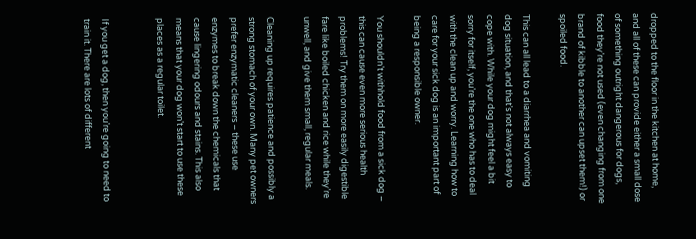dropped to the floor in the kitchen at home, and all of these can provide either a small dose of something outright dangerous for dogs, food they’re not used (even changing from one brand of kibble to another can upset them!) or spoiled food.

This can all lead to a diarrhea and vomiting dog situation, and that’s not always easy to cope with. While your dog might feel a bit sorry for itself, you’re the one who has to deal with the clean up and worry. Learning how to care for your sick dog is an important part of being a responsible owner.

You shouldn’t withhold food from a sick dog – this can cause even more serious health problems! Try them on more easily digestible fare like boiled chicken and rice while they’re unwell, and give them small, regular meals.

Cleaning up requires patience and possibly a strong stomach of your own. Many pet owners prefer enzymatic cleaners – these use enzymes to break down the chemicals that cause lingering odours and stains. This also means that your dog won’t start to use these places as a regular toilet.


If you get a dog, then you’re going to need to train it. There are lots of different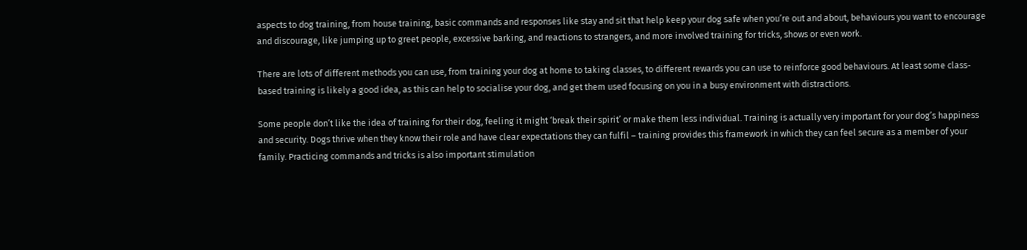aspects to dog training, from house training, basic commands and responses like stay and sit that help keep your dog safe when you’re out and about, behaviours you want to encourage and discourage, like jumping up to greet people, excessive barking, and reactions to strangers, and more involved training for tricks, shows or even work.

There are lots of different methods you can use, from training your dog at home to taking classes, to different rewards you can use to reinforce good behaviours. At least some class-based training is likely a good idea, as this can help to socialise your dog, and get them used focusing on you in a busy environment with distractions.

Some people don’t like the idea of training for their dog, feeling it might ‘break their spirit’ or make them less individual. Training is actually very important for your dog’s happiness and security. Dogs thrive when they know their role and have clear expectations they can fulfil – training provides this framework in which they can feel secure as a member of your family. Practicing commands and tricks is also important stimulation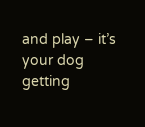and play – it’s your dog getting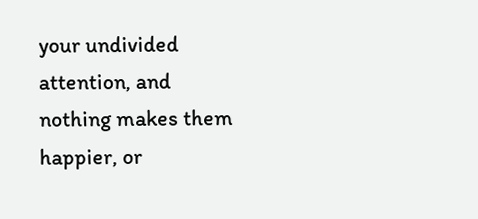your undivided attention, and nothing makes them happier, or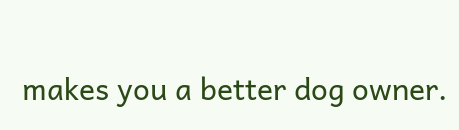makes you a better dog owner.